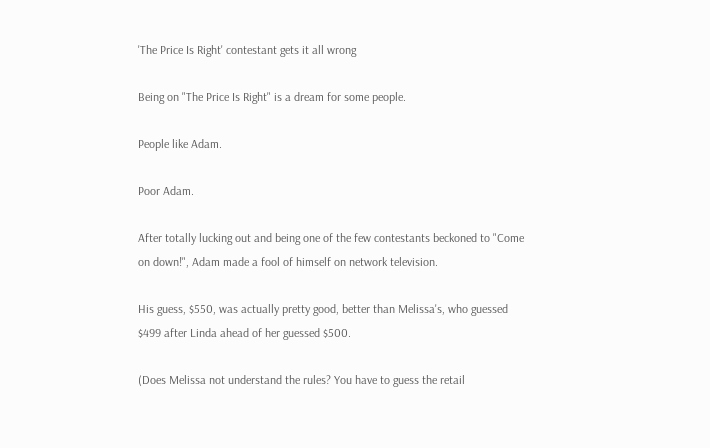'The Price Is Right' contestant gets it all wrong

Being on "The Price Is Right" is a dream for some people.

People like Adam.

Poor Adam.

After totally lucking out and being one of the few contestants beckoned to "Come on down!", Adam made a fool of himself on network television.

His guess, $550, was actually pretty good, better than Melissa's, who guessed $499 after Linda ahead of her guessed $500.

(Does Melissa not understand the rules? You have to guess the retail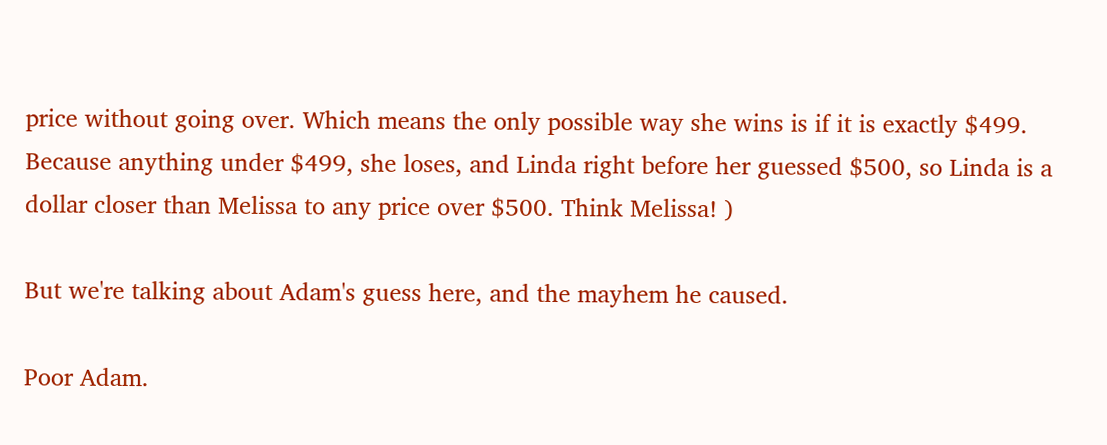price without going over. Which means the only possible way she wins is if it is exactly $499. Because anything under $499, she loses, and Linda right before her guessed $500, so Linda is a dollar closer than Melissa to any price over $500. Think Melissa! )

But we're talking about Adam's guess here, and the mayhem he caused.

Poor Adam.